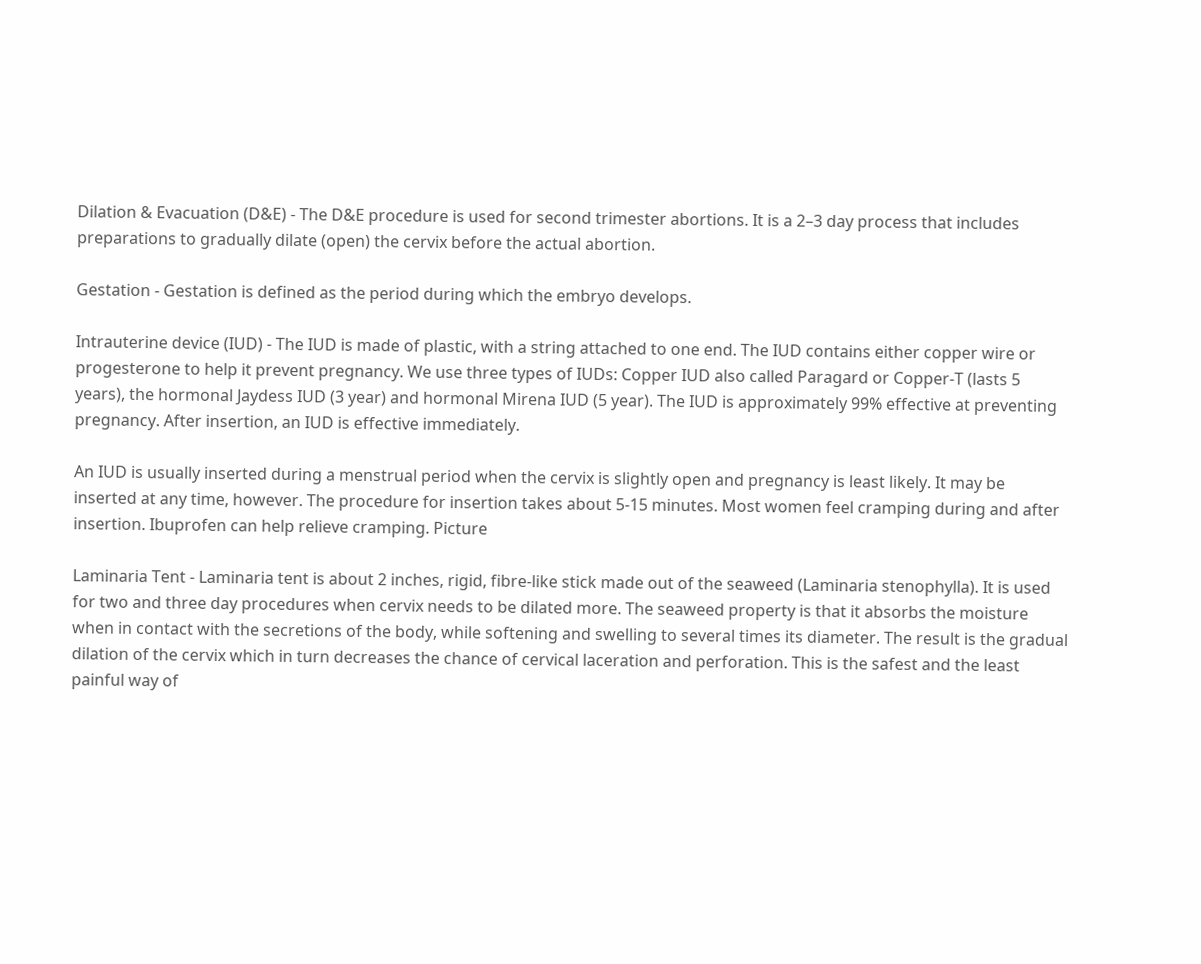Dilation & Evacuation (D&E) - The D&E procedure is used for second trimester abortions. It is a 2–3 day process that includes preparations to gradually dilate (open) the cervix before the actual abortion.

Gestation - Gestation is defined as the period during which the embryo develops.

Intrauterine device (IUD) - The IUD is made of plastic, with a string attached to one end. The IUD contains either copper wire or progesterone to help it prevent pregnancy. We use three types of IUDs: Copper IUD also called Paragard or Copper-T (lasts 5 years), the hormonal Jaydess IUD (3 year) and hormonal Mirena IUD (5 year). The IUD is approximately 99% effective at preventing pregnancy. After insertion, an IUD is effective immediately.

An IUD is usually inserted during a menstrual period when the cervix is slightly open and pregnancy is least likely. It may be inserted at any time, however. The procedure for insertion takes about 5-15 minutes. Most women feel cramping during and after insertion. Ibuprofen can help relieve cramping. Picture

Laminaria Tent - Laminaria tent is about 2 inches, rigid, fibre-like stick made out of the seaweed (Laminaria stenophylla). It is used for two and three day procedures when cervix needs to be dilated more. The seaweed property is that it absorbs the moisture when in contact with the secretions of the body, while softening and swelling to several times its diameter. The result is the gradual dilation of the cervix which in turn decreases the chance of cervical laceration and perforation. This is the safest and the least painful way of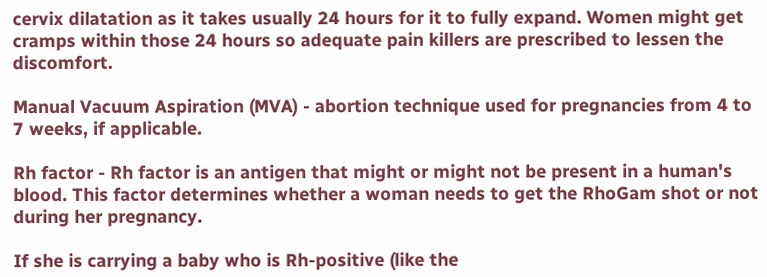cervix dilatation as it takes usually 24 hours for it to fully expand. Women might get cramps within those 24 hours so adequate pain killers are prescribed to lessen the discomfort.

Manual Vacuum Aspiration (MVA) - abortion technique used for pregnancies from 4 to 7 weeks, if applicable.

Rh factor - Rh factor is an antigen that might or might not be present in a human's blood. This factor determines whether a woman needs to get the RhoGam shot or not during her pregnancy.

If she is carrying a baby who is Rh-positive (like the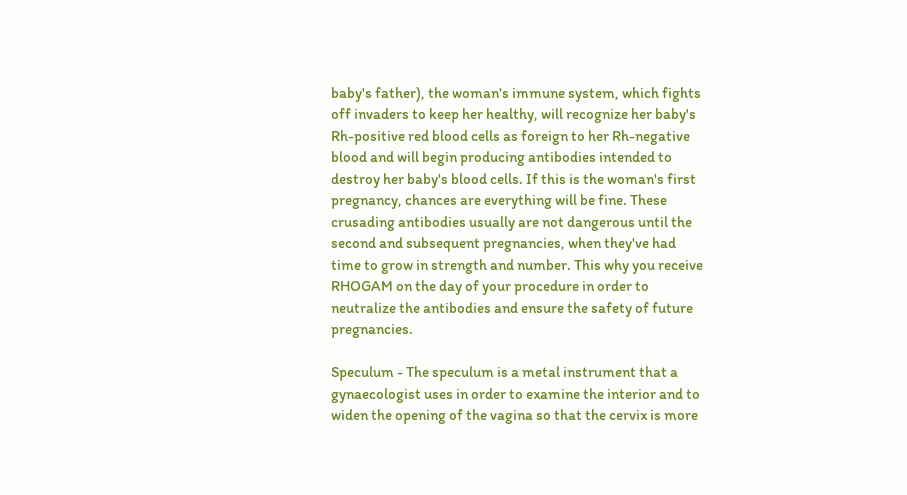baby's father), the woman's immune system, which fights off invaders to keep her healthy, will recognize her baby's Rh-positive red blood cells as foreign to her Rh-negative blood and will begin producing antibodies intended to destroy her baby's blood cells. If this is the woman's first pregnancy, chances are everything will be fine. These crusading antibodies usually are not dangerous until the second and subsequent pregnancies, when they've had time to grow in strength and number. This why you receive RHOGAM on the day of your procedure in order to neutralize the antibodies and ensure the safety of future pregnancies.

Speculum - The speculum is a metal instrument that a gynaecologist uses in order to examine the interior and to widen the opening of the vagina so that the cervix is more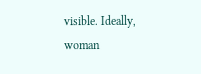visible. Ideally, woman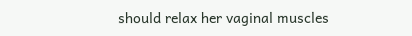should relax her vaginal muscles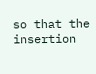so that the insertion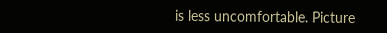is less uncomfortable. Picture